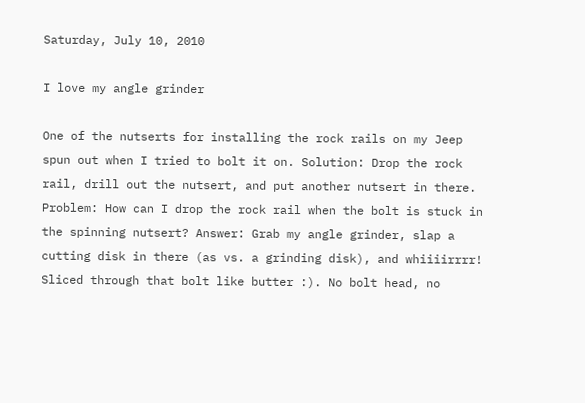Saturday, July 10, 2010

I love my angle grinder

One of the nutserts for installing the rock rails on my Jeep spun out when I tried to bolt it on. Solution: Drop the rock rail, drill out the nutsert, and put another nutsert in there. Problem: How can I drop the rock rail when the bolt is stuck in the spinning nutsert? Answer: Grab my angle grinder, slap a cutting disk in there (as vs. a grinding disk), and whiiiirrrr! Sliced through that bolt like butter :). No bolt head, no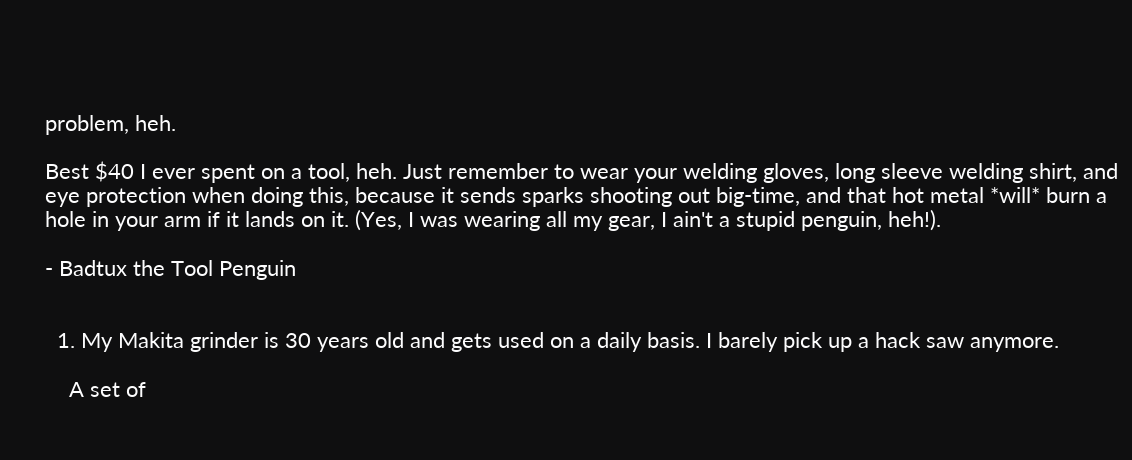problem, heh.

Best $40 I ever spent on a tool, heh. Just remember to wear your welding gloves, long sleeve welding shirt, and eye protection when doing this, because it sends sparks shooting out big-time, and that hot metal *will* burn a hole in your arm if it lands on it. (Yes, I was wearing all my gear, I ain't a stupid penguin, heh!).

- Badtux the Tool Penguin


  1. My Makita grinder is 30 years old and gets used on a daily basis. I barely pick up a hack saw anymore.

    A set of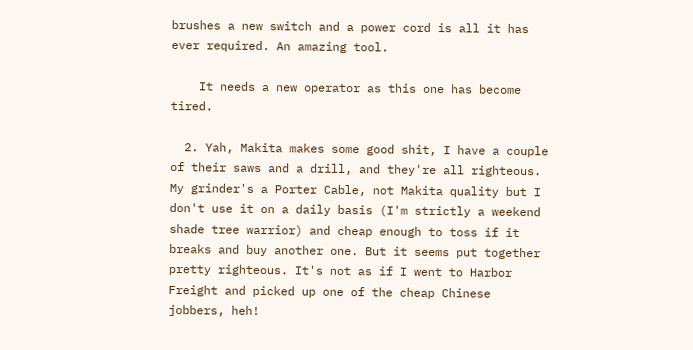brushes a new switch and a power cord is all it has ever required. An amazing tool.

    It needs a new operator as this one has become tired.

  2. Yah, Makita makes some good shit, I have a couple of their saws and a drill, and they're all righteous. My grinder's a Porter Cable, not Makita quality but I don't use it on a daily basis (I'm strictly a weekend shade tree warrior) and cheap enough to toss if it breaks and buy another one. But it seems put together pretty righteous. It's not as if I went to Harbor Freight and picked up one of the cheap Chinese jobbers, heh!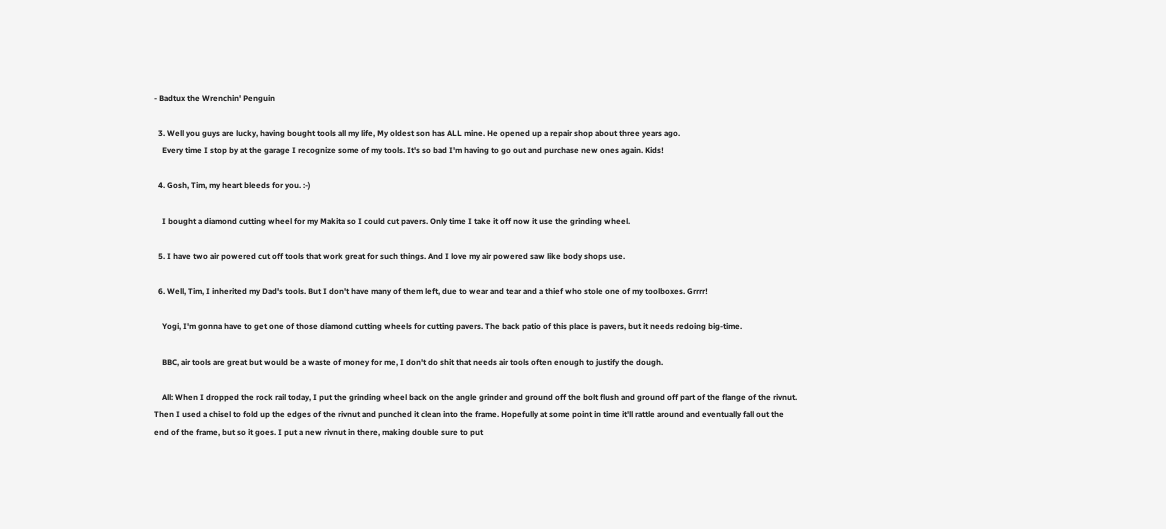- Badtux the Wrenchin' Penguin

  3. Well you guys are lucky, having bought tools all my life, My oldest son has ALL mine. He opened up a repair shop about three years ago.
    Every time I stop by at the garage I recognize some of my tools. It's so bad I'm having to go out and purchase new ones again. Kids!

  4. Gosh, Tim, my heart bleeds for you. :-)

    I bought a diamond cutting wheel for my Makita so I could cut pavers. Only time I take it off now it use the grinding wheel.

  5. I have two air powered cut off tools that work great for such things. And I love my air powered saw like body shops use.

  6. Well, Tim, I inherited my Dad's tools. But I don't have many of them left, due to wear and tear and a thief who stole one of my toolboxes. Grrrr!

    Yogi, I'm gonna have to get one of those diamond cutting wheels for cutting pavers. The back patio of this place is pavers, but it needs redoing big-time.

    BBC, air tools are great but would be a waste of money for me, I don't do shit that needs air tools often enough to justify the dough.

    All: When I dropped the rock rail today, I put the grinding wheel back on the angle grinder and ground off the bolt flush and ground off part of the flange of the rivnut. Then I used a chisel to fold up the edges of the rivnut and punched it clean into the frame. Hopefully at some point in time it'll rattle around and eventually fall out the end of the frame, but so it goes. I put a new rivnut in there, making double sure to put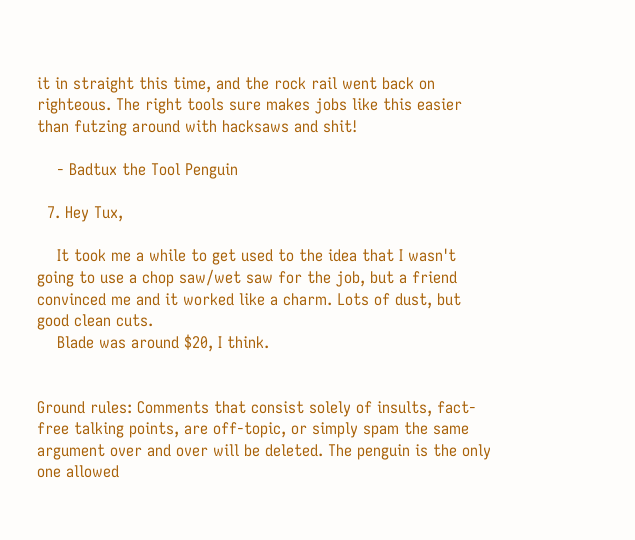it in straight this time, and the rock rail went back on righteous. The right tools sure makes jobs like this easier than futzing around with hacksaws and shit!

    - Badtux the Tool Penguin

  7. Hey Tux,

    It took me a while to get used to the idea that I wasn't going to use a chop saw/wet saw for the job, but a friend convinced me and it worked like a charm. Lots of dust, but good clean cuts.
    Blade was around $20, I think.


Ground rules: Comments that consist solely of insults, fact-free talking points, are off-topic, or simply spam the same argument over and over will be deleted. The penguin is the only one allowed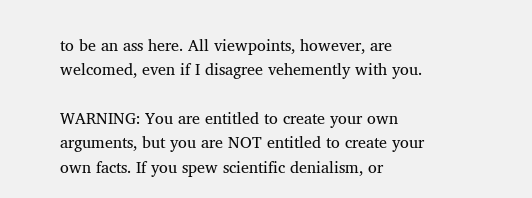to be an ass here. All viewpoints, however, are welcomed, even if I disagree vehemently with you.

WARNING: You are entitled to create your own arguments, but you are NOT entitled to create your own facts. If you spew scientific denialism, or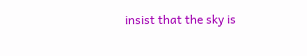insist that the sky is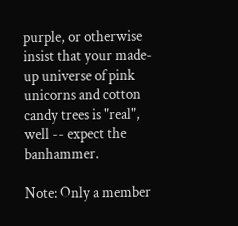purple, or otherwise insist that your made-up universe of pink unicorns and cotton candy trees is "real", well -- expect the banhammer.

Note: Only a member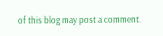of this blog may post a comment.